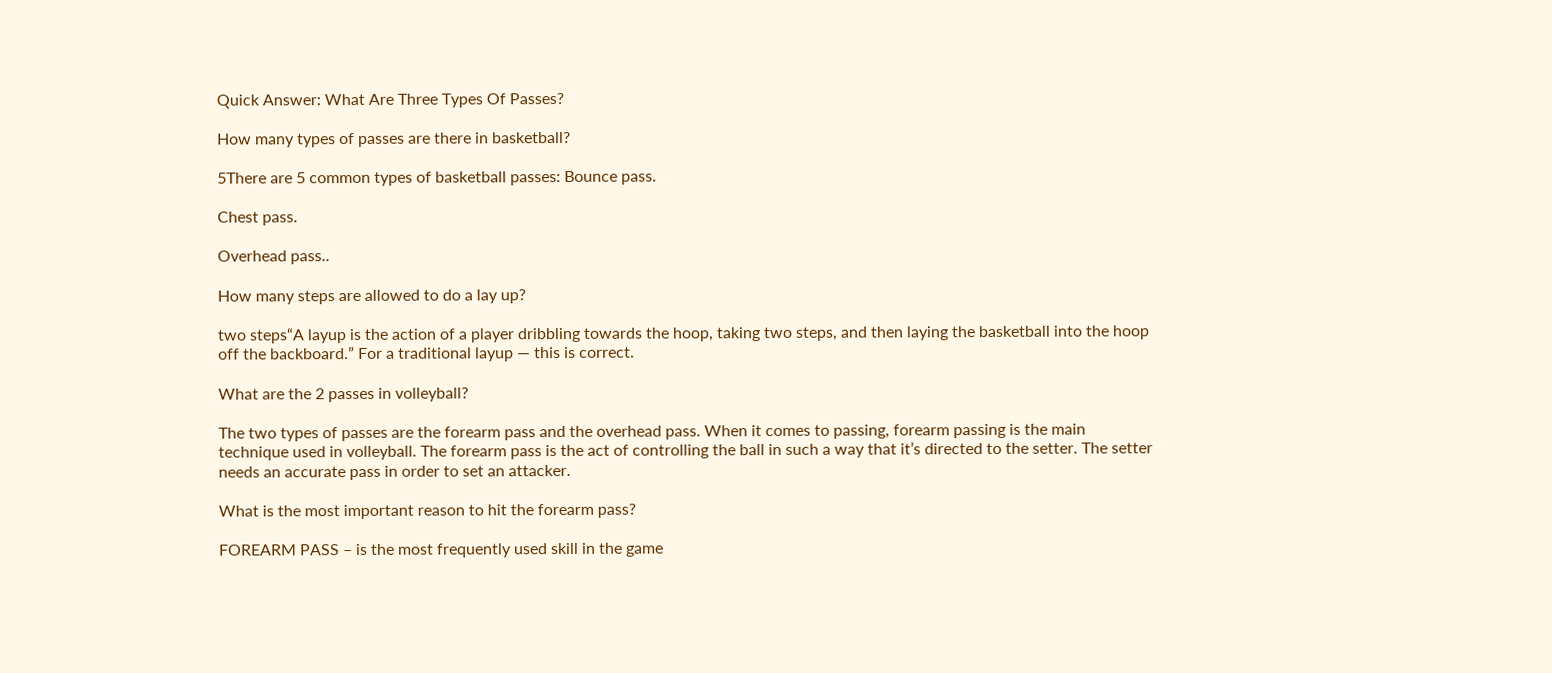Quick Answer: What Are Three Types Of Passes?

How many types of passes are there in basketball?

5There are 5 common types of basketball passes: Bounce pass.

Chest pass.

Overhead pass..

How many steps are allowed to do a lay up?

two steps“A layup is the action of a player dribbling towards the hoop, taking two steps, and then laying the basketball into the hoop off the backboard.” For a traditional layup — this is correct.

What are the 2 passes in volleyball?

The two types of passes are the forearm pass and the overhead pass. When it comes to passing, forearm passing is the main technique used in volleyball. The forearm pass is the act of controlling the ball in such a way that it’s directed to the setter. The setter needs an accurate pass in order to set an attacker.

What is the most important reason to hit the forearm pass?

FOREARM PASS – is the most frequently used skill in the game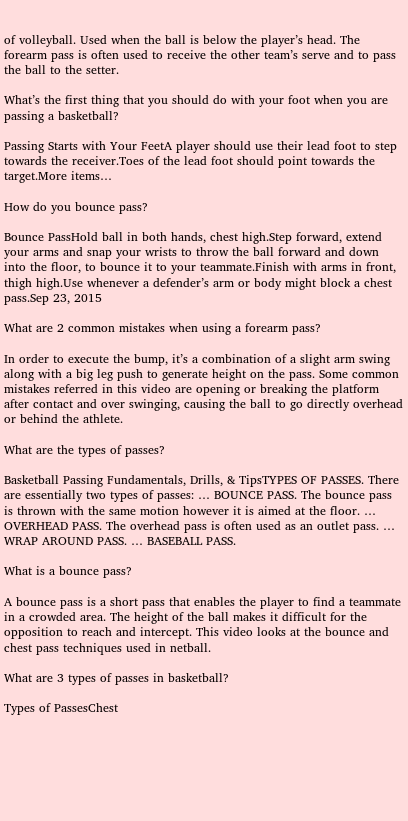of volleyball. Used when the ball is below the player’s head. The forearm pass is often used to receive the other team’s serve and to pass the ball to the setter.

What’s the first thing that you should do with your foot when you are passing a basketball?

Passing Starts with Your FeetA player should use their lead foot to step towards the receiver.Toes of the lead foot should point towards the target.More items…

How do you bounce pass?

Bounce PassHold ball in both hands, chest high.Step forward, extend your arms and snap your wrists to throw the ball forward and down into the floor, to bounce it to your teammate.Finish with arms in front, thigh high.Use whenever a defender’s arm or body might block a chest pass.Sep 23, 2015

What are 2 common mistakes when using a forearm pass?

In order to execute the bump, it’s a combination of a slight arm swing along with a big leg push to generate height on the pass. Some common mistakes referred in this video are opening or breaking the platform after contact and over swinging, causing the ball to go directly overhead or behind the athlete.

What are the types of passes?

Basketball Passing Fundamentals, Drills, & TipsTYPES OF PASSES. There are essentially two types of passes: … BOUNCE PASS. The bounce pass is thrown with the same motion however it is aimed at the floor. … OVERHEAD PASS. The overhead pass is often used as an outlet pass. … WRAP AROUND PASS. … BASEBALL PASS.

What is a bounce pass?

A bounce pass is a short pass that enables the player to find a teammate in a crowded area. The height of the ball makes it difficult for the opposition to reach and intercept. This video looks at the bounce and chest pass techniques used in netball.

What are 3 types of passes in basketball?

Types of PassesChest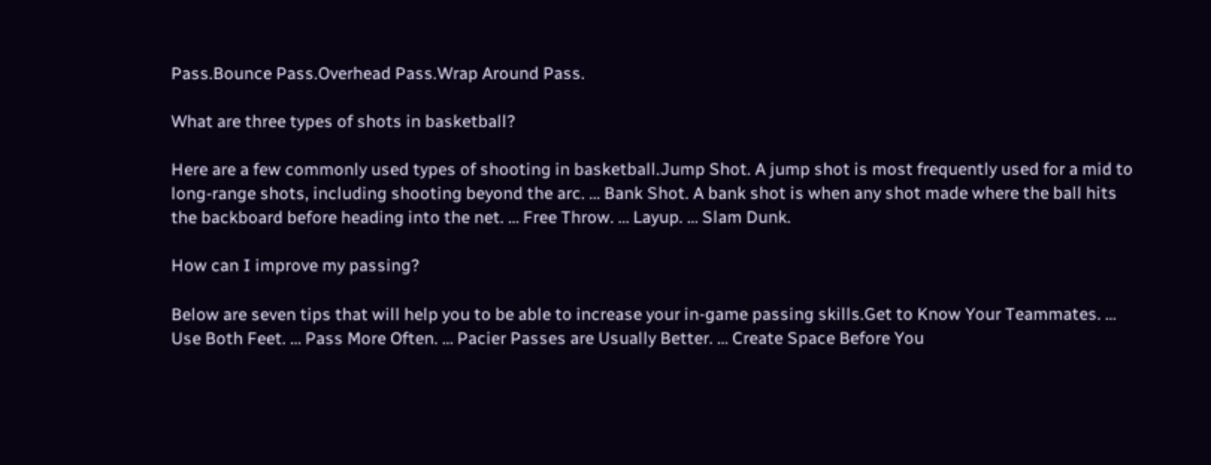Pass.Bounce Pass.Overhead Pass.Wrap Around Pass.

What are three types of shots in basketball?

Here are a few commonly used types of shooting in basketball.Jump Shot. A jump shot is most frequently used for a mid to long-range shots, including shooting beyond the arc. … Bank Shot. A bank shot is when any shot made where the ball hits the backboard before heading into the net. … Free Throw. … Layup. … Slam Dunk.

How can I improve my passing?

Below are seven tips that will help you to be able to increase your in-game passing skills.Get to Know Your Teammates. … Use Both Feet. … Pass More Often. … Pacier Passes are Usually Better. … Create Space Before You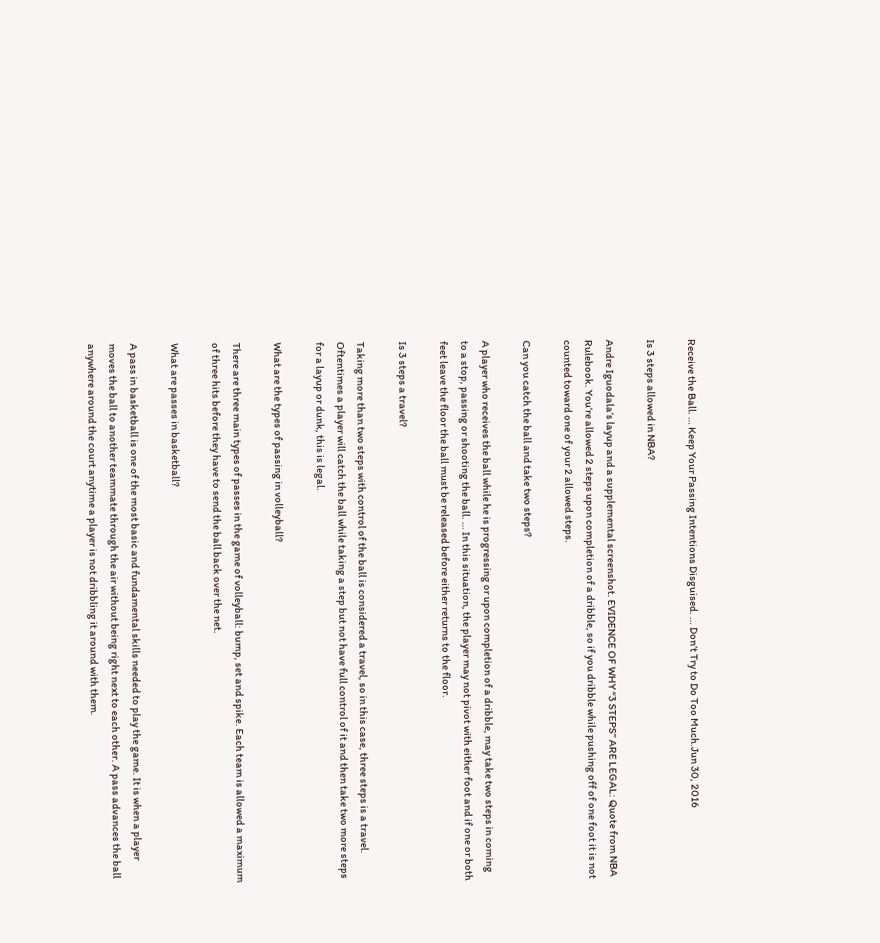Receive the Ball. … Keep Your Passing Intentions Disguised. … Don’t Try to Do Too Much.Jun 30, 2016

Is 3 steps allowed in NBA?

Andre Iguodala’s layup and a supplemental screenshot. EVIDENCE OF WHY “3 STEPS” ARE LEGAL: Quote from NBA Rulebook. You’re allowed 2 steps upon completion of a dribble, so if you dribble while pushing off of one foot it is not counted toward one of your 2 allowed steps.

Can you catch the ball and take two steps?

A player who receives the ball while he is progressing or upon completion of a dribble, may take two steps in coming to a stop, passing or shooting the ball. … In this situation, the player may not pivot with either foot and if one or both feet leave the floor the ball must be released before either returns to the floor.

Is 3 steps a travel?

Taking more than two steps with control of the ball is considered a travel, so in this case, three steps is a travel. Oftentimes a player will catch the ball while taking a step but not have full control of it and then take two more steps for a layup or dunk, this is legal.

What are the types of passing in volleyball?

There are three main types of passes in the game of volleyball: bump, set and spike. Each team is allowed a maximum of three hits before they have to send the ball back over the net.

What are passes in basketball?

A pass in basketball is one of the most basic and fundamental skills needed to play the game. It is when a player moves the ball to another teammate through the air without being right next to each other. A pass advances the ball anywhere around the court anytime a player is not dribbling it around with them.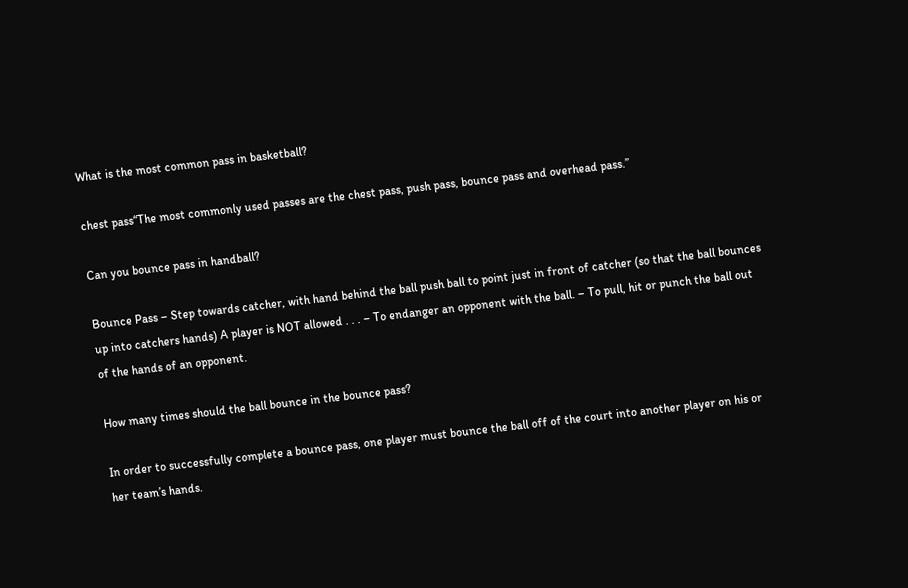What is the most common pass in basketball?

chest pass“The most commonly used passes are the chest pass, push pass, bounce pass and overhead pass.”

Can you bounce pass in handball?

Bounce Pass – Step towards catcher, with hand behind the ball push ball to point just in front of catcher (so that the ball bounces up into catchers hands) A player is NOT allowed . . . – To endanger an opponent with the ball. – To pull, hit or punch the ball out of the hands of an opponent.

How many times should the ball bounce in the bounce pass?

In order to successfully complete a bounce pass, one player must bounce the ball off of the court into another player on his or her team’s hands.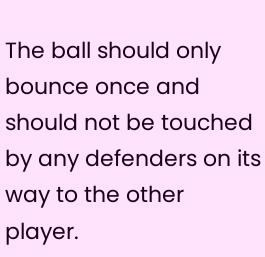The ball should only bounce once and should not be touched by any defenders on its way to the other player.